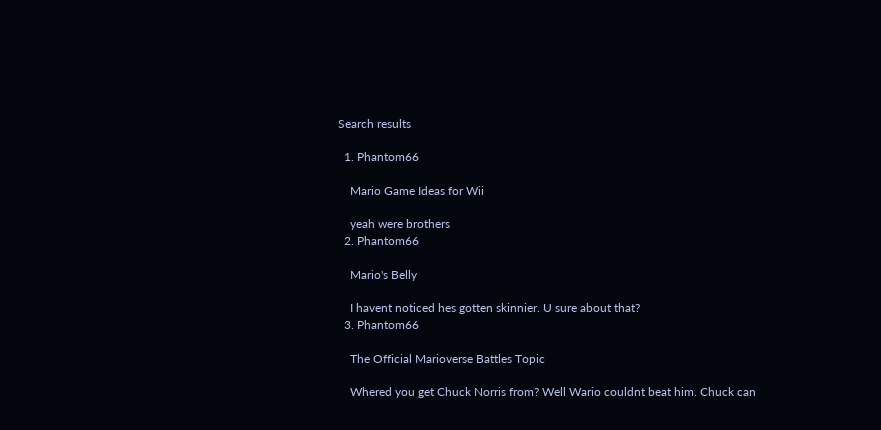Search results

  1. Phantom66

    Mario Game Ideas for Wii

    yeah were brothers
  2. Phantom66

    Mario's Belly

    I havent noticed hes gotten skinnier. U sure about that?
  3. Phantom66

    The Official Marioverse Battles Topic

    Whered you get Chuck Norris from? Well Wario couldnt beat him. Chuck can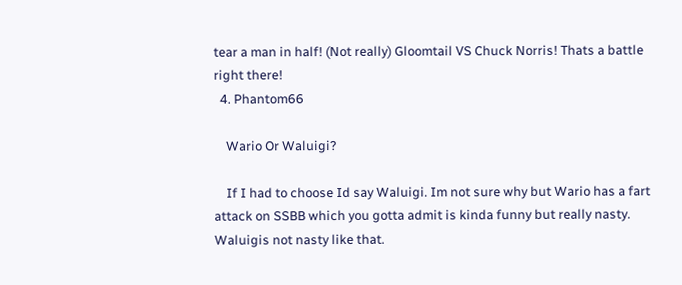tear a man in half! (Not really) Gloomtail VS Chuck Norris! Thats a battle right there!
  4. Phantom66

    Wario Or Waluigi?

    If I had to choose Id say Waluigi. Im not sure why but Wario has a fart attack on SSBB which you gotta admit is kinda funny but really nasty. Waluigis not nasty like that.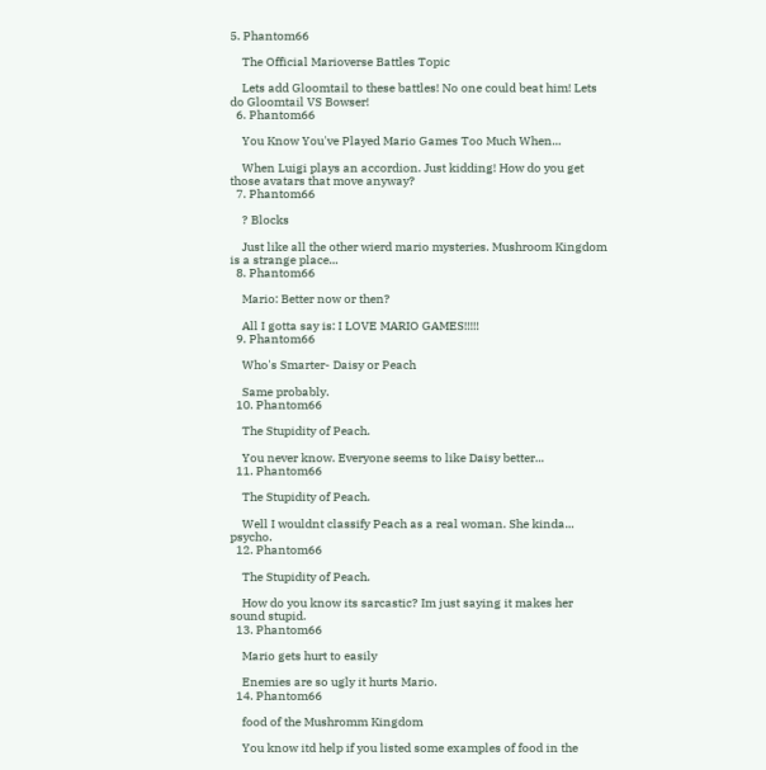5. Phantom66

    The Official Marioverse Battles Topic

    Lets add Gloomtail to these battles! No one could beat him! Lets do Gloomtail VS Bowser!
  6. Phantom66

    You Know You've Played Mario Games Too Much When...

    When Luigi plays an accordion. Just kidding! How do you get those avatars that move anyway?
  7. Phantom66

    ? Blocks

    Just like all the other wierd mario mysteries. Mushroom Kingdom is a strange place...
  8. Phantom66

    Mario: Better now or then?

    All I gotta say is: I LOVE MARIO GAMES!!!!!
  9. Phantom66

    Who's Smarter- Daisy or Peach

    Same probably.
  10. Phantom66

    The Stupidity of Peach.

    You never know. Everyone seems to like Daisy better...
  11. Phantom66

    The Stupidity of Peach.

    Well I wouldnt classify Peach as a real woman. She kinda... psycho.
  12. Phantom66

    The Stupidity of Peach.

    How do you know its sarcastic? Im just saying it makes her sound stupid.
  13. Phantom66

    Mario gets hurt to easily

    Enemies are so ugly it hurts Mario.
  14. Phantom66

    food of the Mushromm Kingdom

    You know itd help if you listed some examples of food in the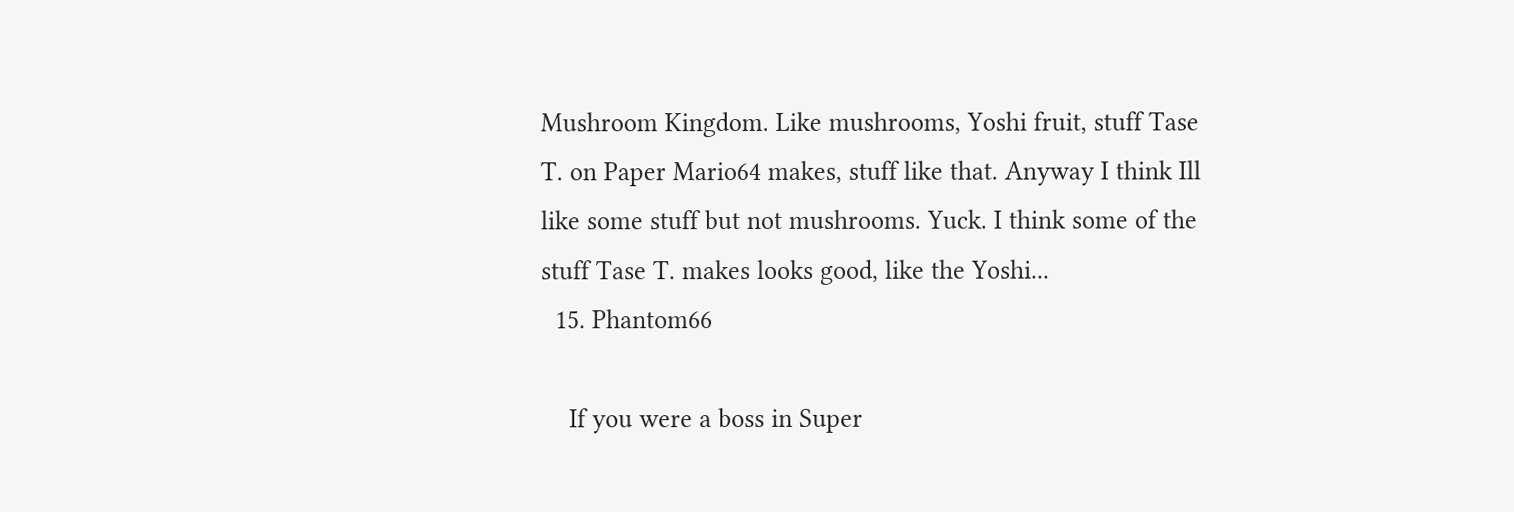Mushroom Kingdom. Like mushrooms, Yoshi fruit, stuff Tase T. on Paper Mario64 makes, stuff like that. Anyway I think Ill like some stuff but not mushrooms. Yuck. I think some of the stuff Tase T. makes looks good, like the Yoshi...
  15. Phantom66

    If you were a boss in Super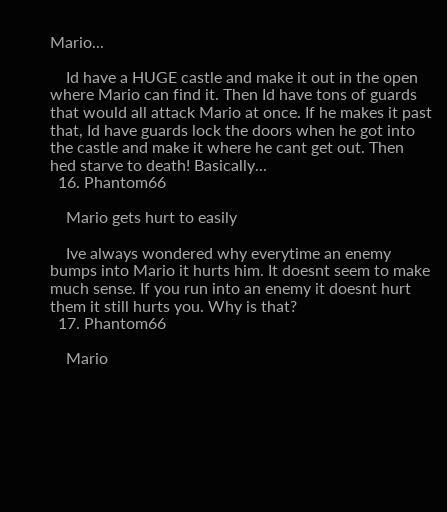Mario...

    Id have a HUGE castle and make it out in the open where Mario can find it. Then Id have tons of guards that would all attack Mario at once. If he makes it past that, Id have guards lock the doors when he got into the castle and make it where he cant get out. Then hed starve to death! Basically...
  16. Phantom66

    Mario gets hurt to easily

    Ive always wondered why everytime an enemy bumps into Mario it hurts him. It doesnt seem to make much sense. If you run into an enemy it doesnt hurt them it still hurts you. Why is that?
  17. Phantom66

    Mario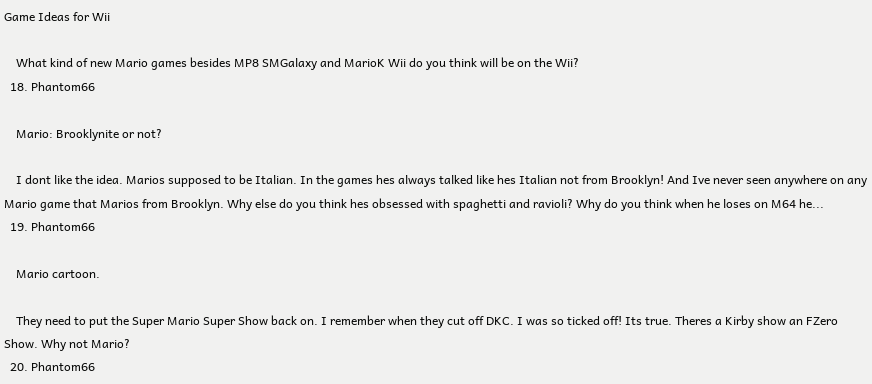Game Ideas for Wii

    What kind of new Mario games besides MP8 SMGalaxy and MarioK Wii do you think will be on the Wii?
  18. Phantom66

    Mario: Brooklynite or not?

    I dont like the idea. Marios supposed to be Italian. In the games hes always talked like hes Italian not from Brooklyn! And Ive never seen anywhere on any Mario game that Marios from Brooklyn. Why else do you think hes obsessed with spaghetti and ravioli? Why do you think when he loses on M64 he...
  19. Phantom66

    Mario cartoon.

    They need to put the Super Mario Super Show back on. I remember when they cut off DKC. I was so ticked off! Its true. Theres a Kirby show an FZero Show. Why not Mario?
  20. Phantom66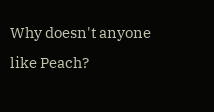Why doesn't anyone like Peach?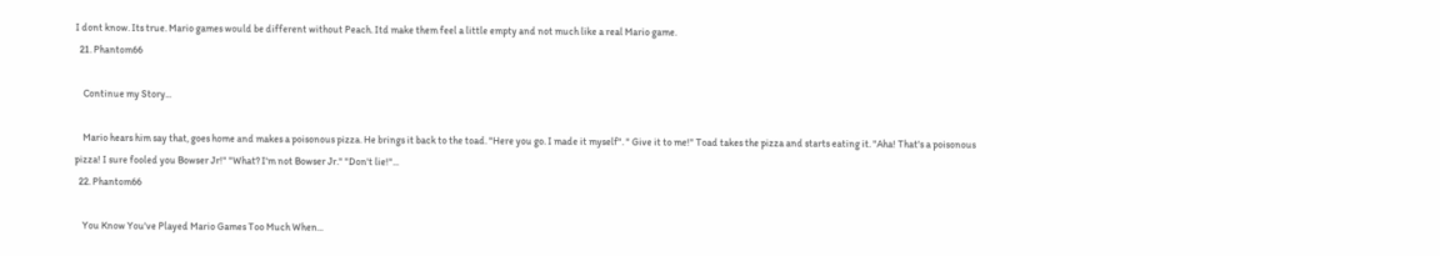I dont know. Its true. Mario games would be different without Peach. Itd make them feel a little empty and not much like a real Mario game.
  21. Phantom66

    Continue my Story...

    Mario hears him say that, goes home and makes a poisonous pizza. He brings it back to the toad. "Here you go. I made it myself". " Give it to me!" Toad takes the pizza and starts eating it. "Aha! That's a poisonous pizza! I sure fooled you Bowser Jr!" "What? I'm not Bowser Jr." "Don't lie!"...
  22. Phantom66

    You Know You've Played Mario Games Too Much When...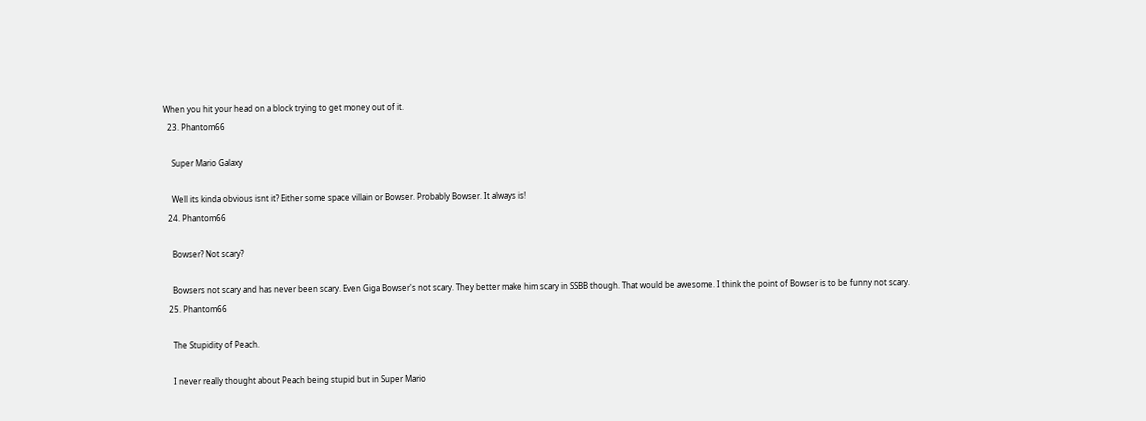When you hit your head on a block trying to get money out of it.
  23. Phantom66

    Super Mario Galaxy

    Well its kinda obvious isnt it? Either some space villain or Bowser. Probably Bowser. It always is!
  24. Phantom66

    Bowser? Not scary?

    Bowsers not scary and has never been scary. Even Giga Bowser's not scary. They better make him scary in SSBB though. That would be awesome. I think the point of Bowser is to be funny not scary.
  25. Phantom66

    The Stupidity of Peach.

    I never really thought about Peach being stupid but in Super Mario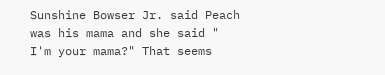Sunshine Bowser Jr. said Peach was his mama and she said " I'm your mama?" That seems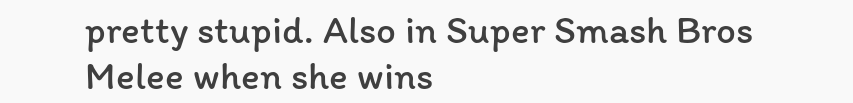pretty stupid. Also in Super Smash Bros Melee when she wins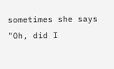sometimes she says "Oh, did I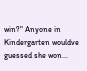win?" Anyone in Kindergarten wouldve guessed she won...